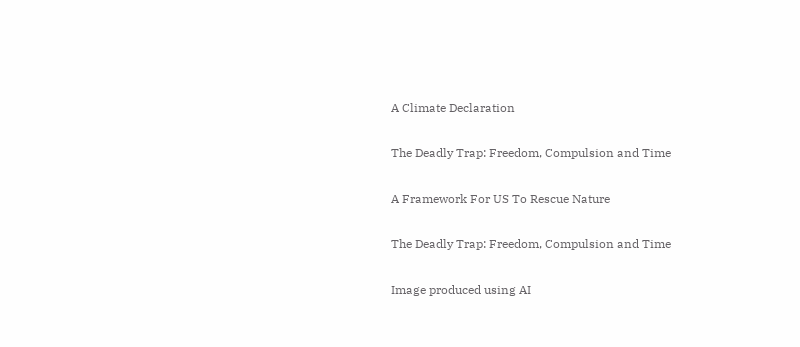A Climate Declaration

The Deadly Trap: Freedom, Compulsion and Time

A Framework For US To Rescue Nature

The Deadly Trap: Freedom, Compulsion and Time

Image produced using AI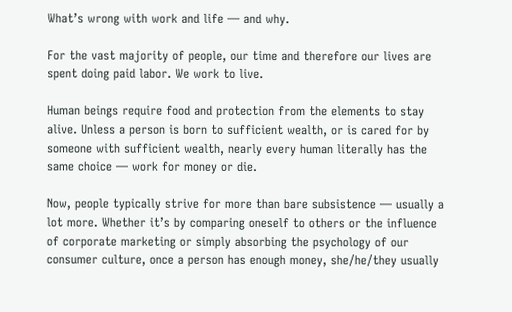What’s wrong with work and life — and why.

For the vast majority of people, our time and therefore our lives are spent doing paid labor. We work to live.

Human beings require food and protection from the elements to stay alive. Unless a person is born to sufficient wealth, or is cared for by someone with sufficient wealth, nearly every human literally has the same choice — work for money or die.

Now, people typically strive for more than bare subsistence — usually a lot more. Whether it’s by comparing oneself to others or the influence of corporate marketing or simply absorbing the psychology of our consumer culture, once a person has enough money, she/he/they usually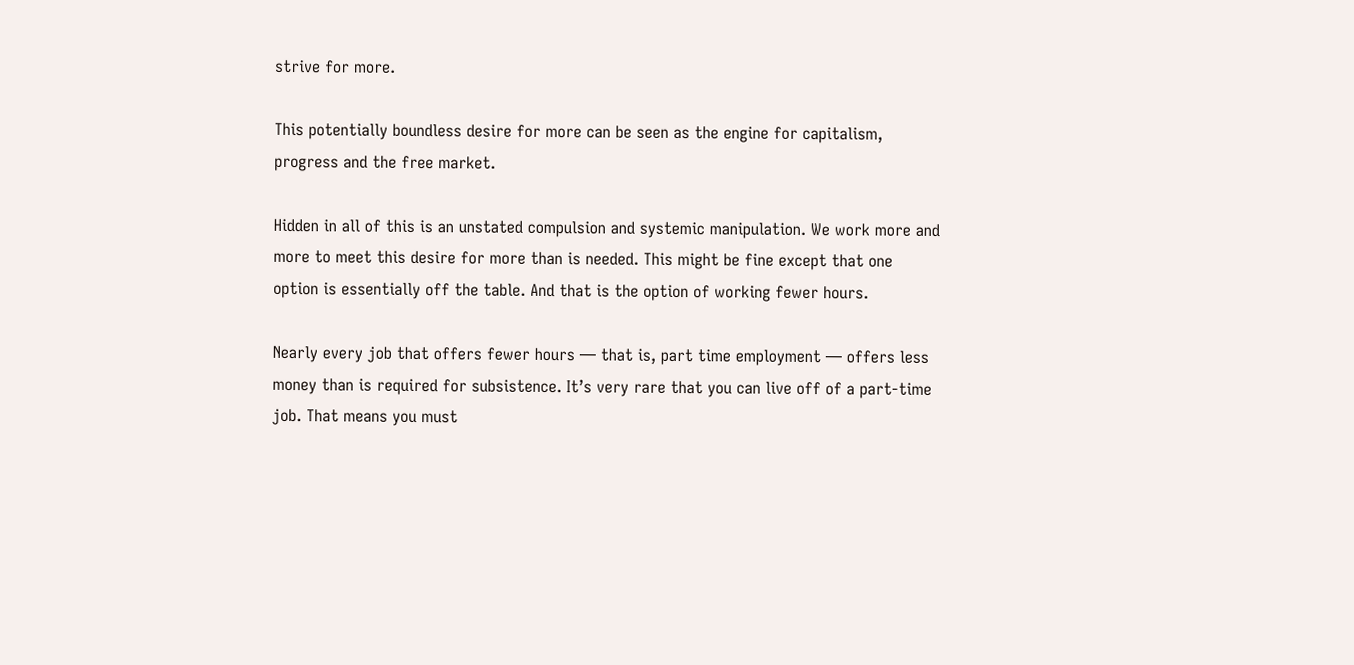strive for more.

This potentially boundless desire for more can be seen as the engine for capitalism, progress and the free market.

Hidden in all of this is an unstated compulsion and systemic manipulation. We work more and more to meet this desire for more than is needed. This might be fine except that one option is essentially off the table. And that is the option of working fewer hours.

Nearly every job that offers fewer hours — that is, part time employment — offers less money than is required for subsistence. It’s very rare that you can live off of a part-time job. That means you must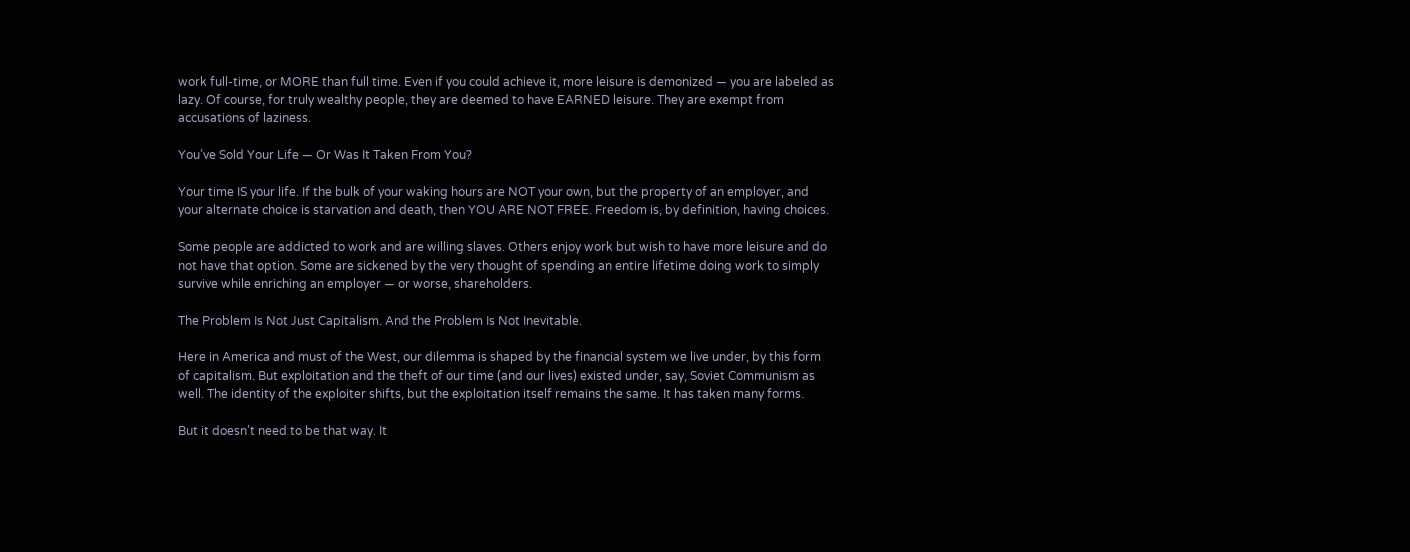work full-time, or MORE than full time. Even if you could achieve it, more leisure is demonized — you are labeled as lazy. Of course, for truly wealthy people, they are deemed to have EARNED leisure. They are exempt from accusations of laziness.

You’ve Sold Your Life — Or Was It Taken From You?

Your time IS your life. If the bulk of your waking hours are NOT your own, but the property of an employer, and your alternate choice is starvation and death, then YOU ARE NOT FREE. Freedom is, by definition, having choices.

Some people are addicted to work and are willing slaves. Others enjoy work but wish to have more leisure and do not have that option. Some are sickened by the very thought of spending an entire lifetime doing work to simply survive while enriching an employer — or worse, shareholders.

The Problem Is Not Just Capitalism. And the Problem Is Not Inevitable.

Here in America and must of the West, our dilemma is shaped by the financial system we live under, by this form of capitalism. But exploitation and the theft of our time (and our lives) existed under, say, Soviet Communism as well. The identity of the exploiter shifts, but the exploitation itself remains the same. It has taken many forms.

But it doesn’t need to be that way. It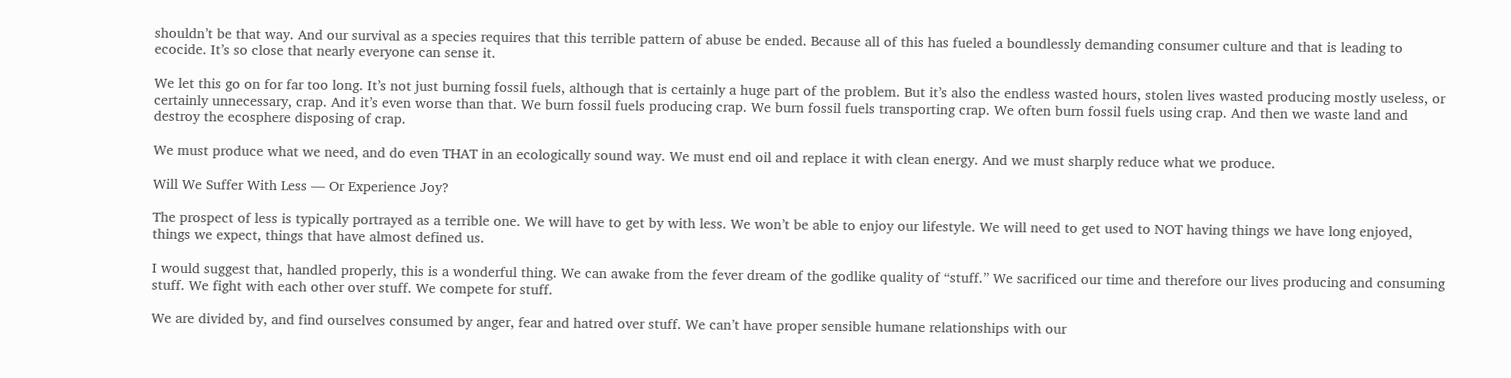shouldn’t be that way. And our survival as a species requires that this terrible pattern of abuse be ended. Because all of this has fueled a boundlessly demanding consumer culture and that is leading to ecocide. It’s so close that nearly everyone can sense it.

We let this go on for far too long. It’s not just burning fossil fuels, although that is certainly a huge part of the problem. But it’s also the endless wasted hours, stolen lives wasted producing mostly useless, or certainly unnecessary, crap. And it’s even worse than that. We burn fossil fuels producing crap. We burn fossil fuels transporting crap. We often burn fossil fuels using crap. And then we waste land and destroy the ecosphere disposing of crap.

We must produce what we need, and do even THAT in an ecologically sound way. We must end oil and replace it with clean energy. And we must sharply reduce what we produce.

Will We Suffer With Less — Or Experience Joy?

The prospect of less is typically portrayed as a terrible one. We will have to get by with less. We won’t be able to enjoy our lifestyle. We will need to get used to NOT having things we have long enjoyed, things we expect, things that have almost defined us.

I would suggest that, handled properly, this is a wonderful thing. We can awake from the fever dream of the godlike quality of “stuff.” We sacrificed our time and therefore our lives producing and consuming stuff. We fight with each other over stuff. We compete for stuff.

We are divided by, and find ourselves consumed by anger, fear and hatred over stuff. We can’t have proper sensible humane relationships with our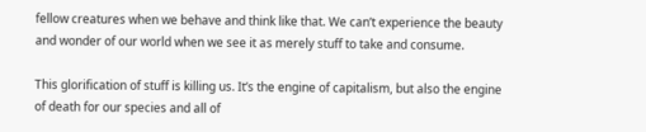fellow creatures when we behave and think like that. We can’t experience the beauty and wonder of our world when we see it as merely stuff to take and consume.

This glorification of stuff is killing us. It’s the engine of capitalism, but also the engine of death for our species and all of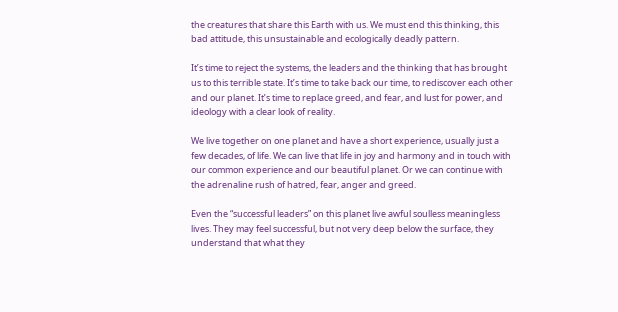the creatures that share this Earth with us. We must end this thinking, this bad attitude, this unsustainable and ecologically deadly pattern.

It’s time to reject the systems, the leaders and the thinking that has brought us to this terrible state. It’s time to take back our time, to rediscover each other and our planet. It’s time to replace greed, and fear, and lust for power, and ideology with a clear look of reality.

We live together on one planet and have a short experience, usually just a few decades, of life. We can live that life in joy and harmony and in touch with our common experience and our beautiful planet. Or we can continue with the adrenaline rush of hatred, fear, anger and greed.

Even the “successful leaders” on this planet live awful soulless meaningless lives. They may feel successful, but not very deep below the surface, they understand that what they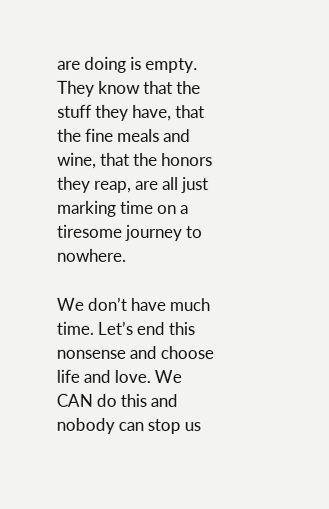are doing is empty. They know that the stuff they have, that the fine meals and wine, that the honors they reap, are all just marking time on a tiresome journey to nowhere.

We don’t have much time. Let’s end this nonsense and choose life and love. We CAN do this and nobody can stop us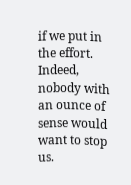if we put in the effort. Indeed, nobody with an ounce of sense would want to stop us.